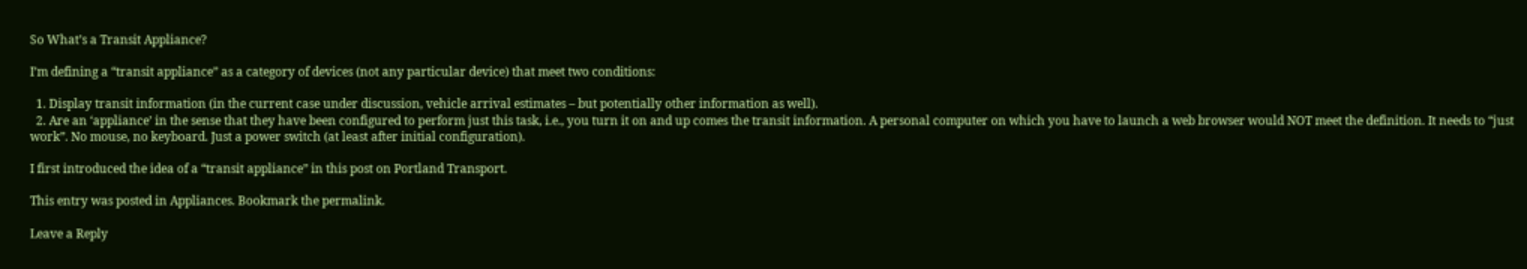So What’s a Transit Appliance?

I’m defining a “transit appliance” as a category of devices (not any particular device) that meet two conditions:

  1. Display transit information (in the current case under discussion, vehicle arrival estimates – but potentially other information as well).
  2. Are an ‘appliance’ in the sense that they have been configured to perform just this task, i.e., you turn it on and up comes the transit information. A personal computer on which you have to launch a web browser would NOT meet the definition. It needs to “just work”. No mouse, no keyboard. Just a power switch (at least after initial configuration).

I first introduced the idea of a “transit appliance” in this post on Portland Transport.

This entry was posted in Appliances. Bookmark the permalink.

Leave a Reply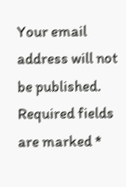Your email address will not be published. Required fields are marked *